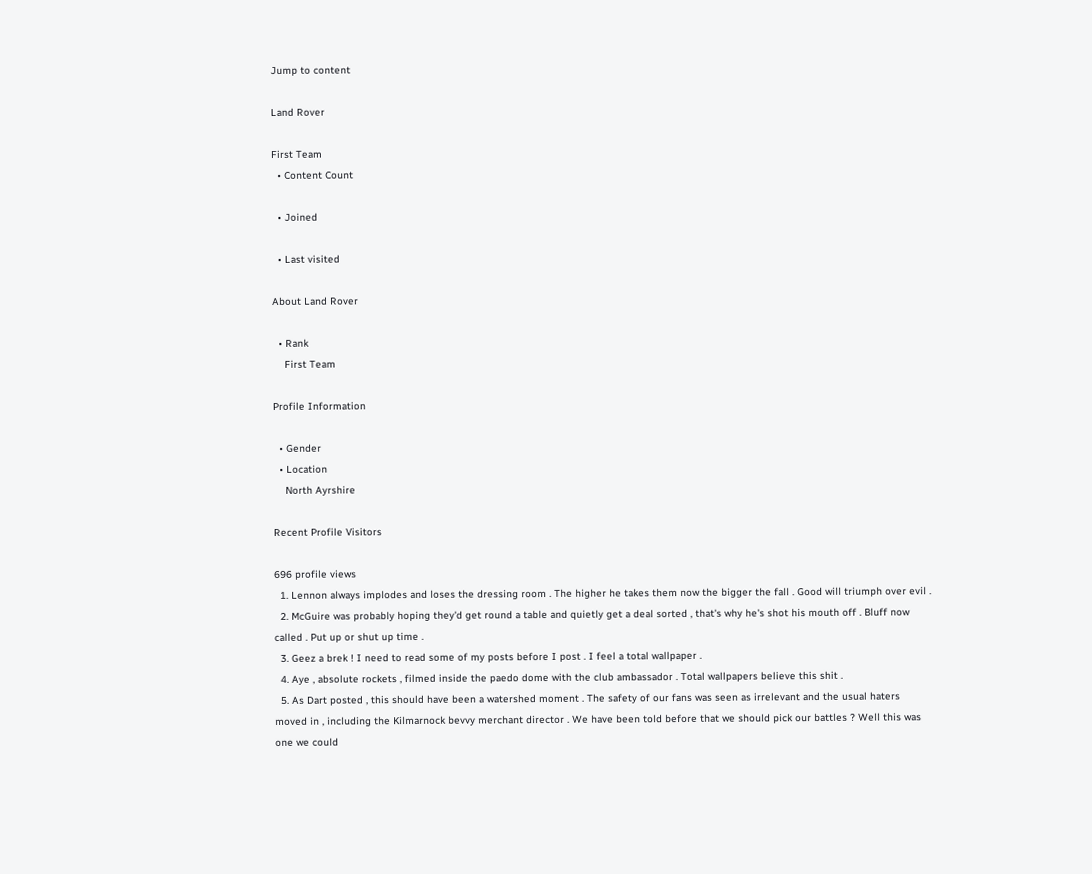Jump to content

Land Rover

First Team
  • Content Count

  • Joined

  • Last visited

About Land Rover

  • Rank
    First Team

Profile Information

  • Gender
  • Location
    North Ayrshire

Recent Profile Visitors

696 profile views
  1. Lennon always implodes and loses the dressing room . The higher he takes them now the bigger the fall . Good will triumph over evil .
  2. McGuire was probably hoping they'd get round a table and quietly get a deal sorted , that's why he's shot his mouth off . Bluff now called . Put up or shut up time .
  3. Geez a brek ! I need to read some of my posts before I post . I feel a total wallpaper .
  4. Aye , absolute rockets , filmed inside the paedo dome with the club ambassador . Total wallpapers believe this shit .
  5. As Dart posted , this should have been a watershed moment . The safety of our fans was seen as irrelevant and the usual haters moved in , including the Kilmarnock bevvy merchant director . We have been told before that we should pick our battles ? Well this was one we could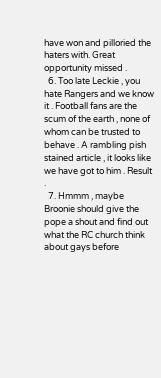have won and pilloried the haters with. Great opportunity missed .
  6. Too late Leckie , you hate Rangers and we know it . Football fans are the scum of the earth , none of whom can be trusted to behave . A rambling pish stained article , it looks like we have got to him . Result .
  7. Hmmm , maybe Broonie should give the pope a shout and find out what the RC church think about gays before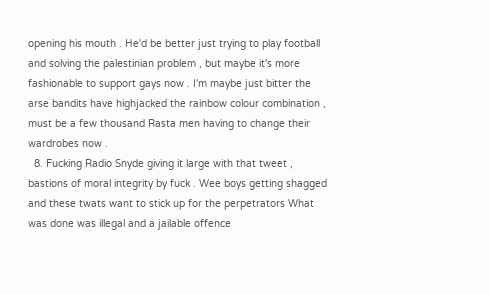opening his mouth . He'd be better just trying to play football and solving the palestinian problem , but maybe it's more fashionable to support gays now . I'm maybe just bitter the arse bandits have highjacked the rainbow colour combination , must be a few thousand Rasta men having to change their wardrobes now .
  8. Fucking Radio Snyde giving it large with that tweet , bastions of moral integrity by fuck . Wee boys getting shagged and these twats want to stick up for the perpetrators What was done was illegal and a jailable offence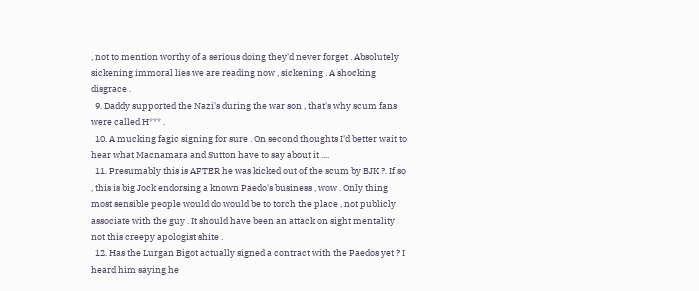, not to mention worthy of a serious doing they'd never forget . Absolutely sickening immoral lies we are reading now , sickening . A shocking disgrace .
  9. Daddy supported the Nazi's during the war son , that's why scum fans were called H*** .
  10. A mucking fagic signing for sure . On second thoughts I'd better wait to hear what Macnamara and Sutton have to say about it ....
  11. Presumably this is AFTER he was kicked out of the scum by BJK ?. If so , this is big Jock endorsing a known Paedo's business , wow . Only thing most sensible people would do would be to torch the place , not publicly associate with the guy . It should have been an attack on sight mentality not this creepy apologist shite .
  12. Has the Lurgan Bigot actually signed a contract with the Paedos yet ? I heard him saying he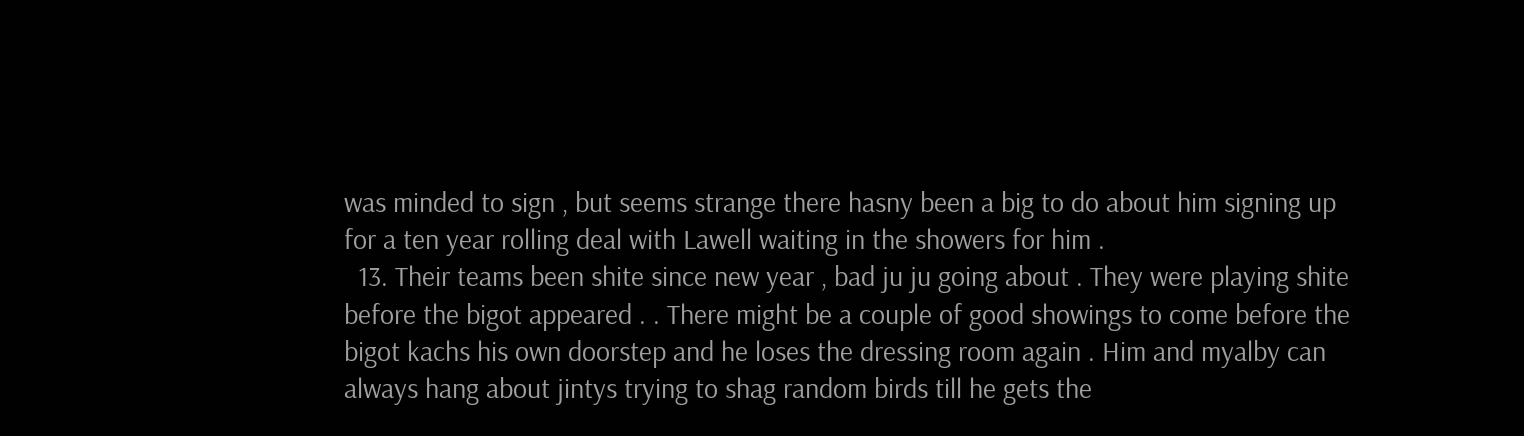was minded to sign , but seems strange there hasny been a big to do about him signing up for a ten year rolling deal with Lawell waiting in the showers for him .
  13. Their teams been shite since new year , bad ju ju going about . They were playing shite before the bigot appeared . . There might be a couple of good showings to come before the bigot kachs his own doorstep and he loses the dressing room again . Him and myalby can always hang about jintys trying to shag random birds till he gets the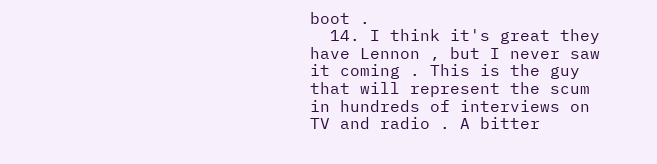boot .
  14. I think it's great they have Lennon , but I never saw it coming . This is the guy that will represent the scum in hundreds of interviews on TV and radio . A bitter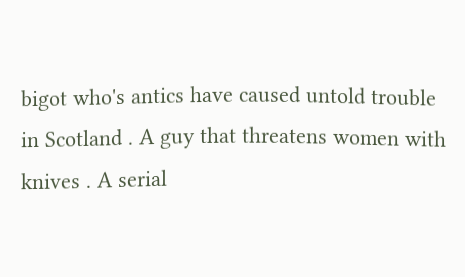bigot who's antics have caused untold trouble in Scotland . A guy that threatens women with knives . A serial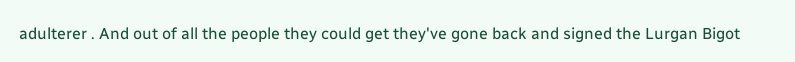adulterer . And out of all the people they could get they've gone back and signed the Lurgan Bigot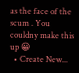as the face of the scum . You couldny make this up 😀
  • Create New...